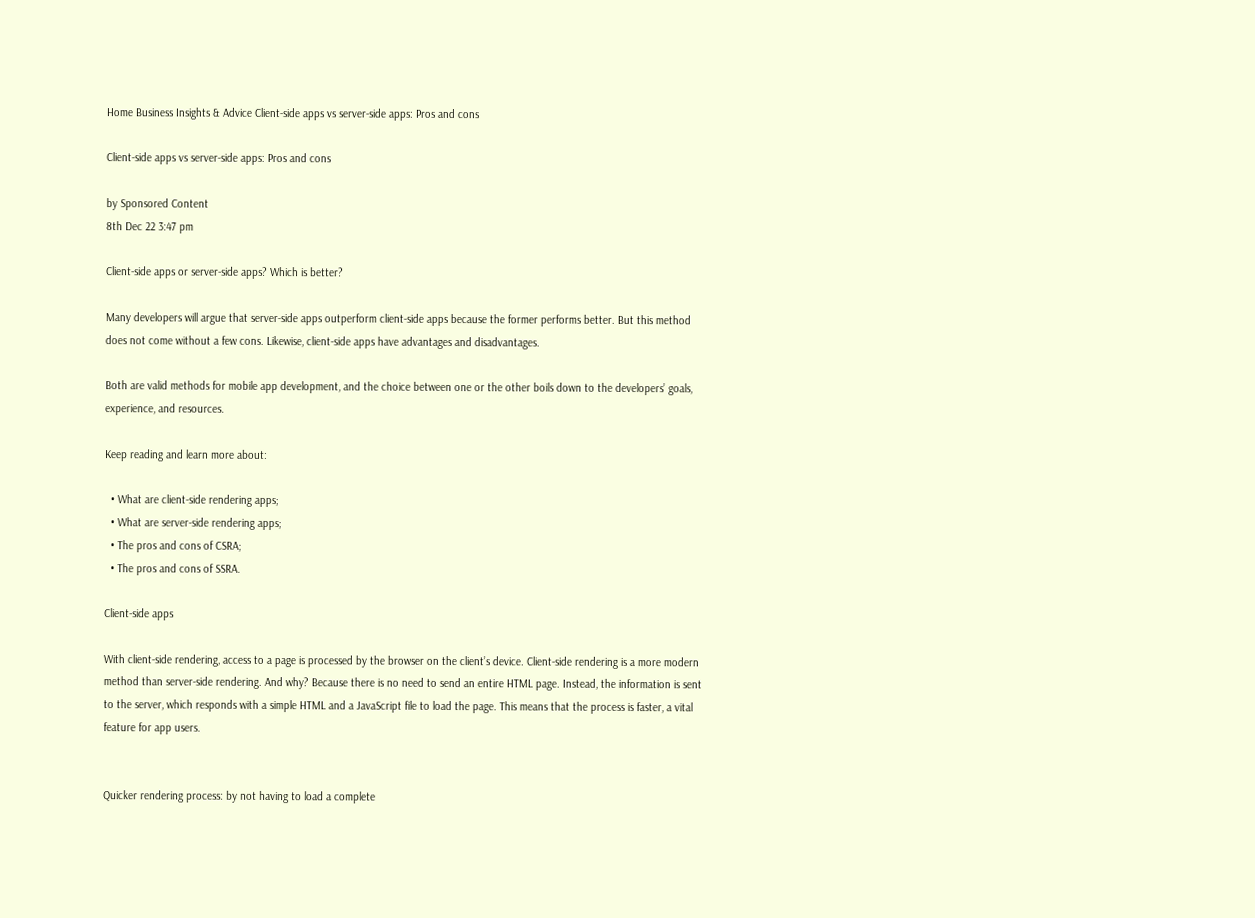Home Business Insights & Advice Client-side apps vs server-side apps: Pros and cons

Client-side apps vs server-side apps: Pros and cons

by Sponsored Content
8th Dec 22 3:47 pm

Client-side apps or server-side apps? Which is better?

Many developers will argue that server-side apps outperform client-side apps because the former performs better. But this method does not come without a few cons. Likewise, client-side apps have advantages and disadvantages.

Both are valid methods for mobile app development, and the choice between one or the other boils down to the developers’ goals, experience, and resources.

Keep reading and learn more about:

  • What are client-side rendering apps;
  • What are server-side rendering apps;
  • The pros and cons of CSRA;
  • The pros and cons of SSRA.

Client-side apps

With client-side rendering, access to a page is processed by the browser on the client’s device. Client-side rendering is a more modern method than server-side rendering. And why? Because there is no need to send an entire HTML page. Instead, the information is sent to the server, which responds with a simple HTML and a JavaScript file to load the page. This means that the process is faster, a vital feature for app users.


Quicker rendering process: by not having to load a complete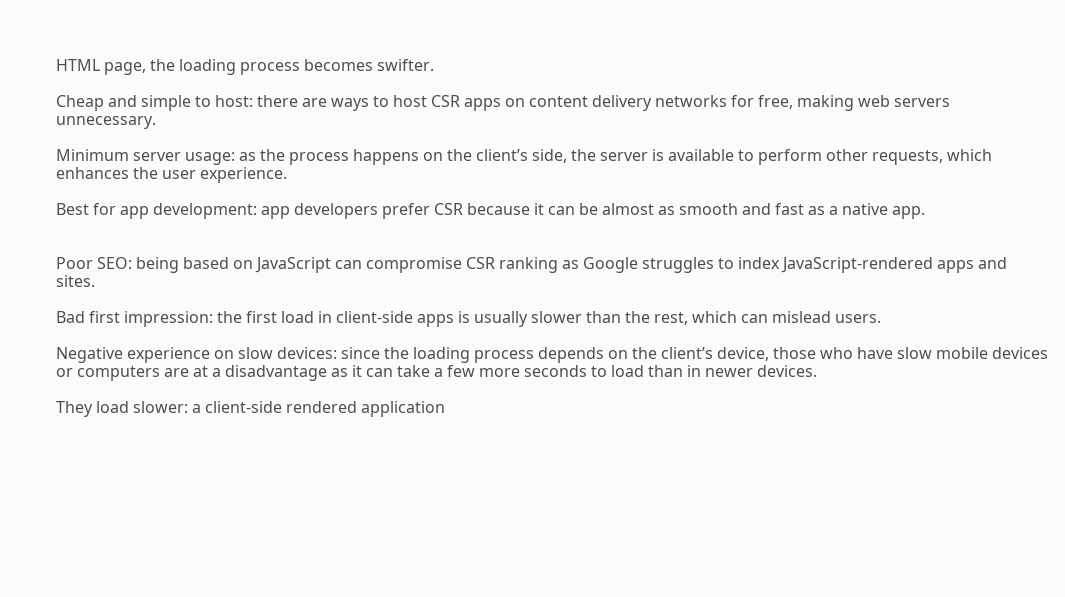HTML page, the loading process becomes swifter.

Cheap and simple to host: there are ways to host CSR apps on content delivery networks for free, making web servers unnecessary.

Minimum server usage: as the process happens on the client’s side, the server is available to perform other requests, which enhances the user experience.

Best for app development: app developers prefer CSR because it can be almost as smooth and fast as a native app.


Poor SEO: being based on JavaScript can compromise CSR ranking as Google struggles to index JavaScript-rendered apps and sites.

Bad first impression: the first load in client-side apps is usually slower than the rest, which can mislead users.

Negative experience on slow devices: since the loading process depends on the client’s device, those who have slow mobile devices or computers are at a disadvantage as it can take a few more seconds to load than in newer devices.

They load slower: a client-side rendered application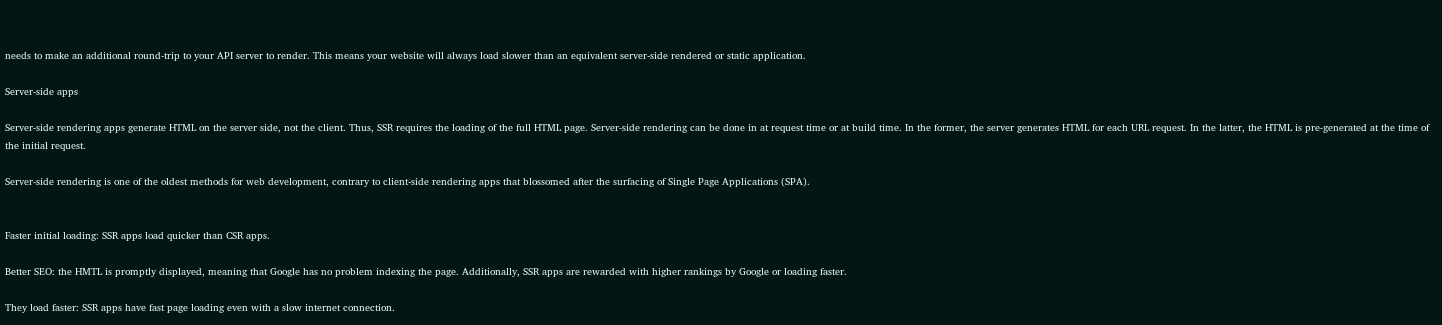needs to make an additional round-trip to your API server to render. This means your website will always load slower than an equivalent server-side rendered or static application.

Server-side apps

Server-side rendering apps generate HTML on the server side, not the client. Thus, SSR requires the loading of the full HTML page. Server-side rendering can be done in at request time or at build time. In the former, the server generates HTML for each URL request. In the latter, the HTML is pre-generated at the time of the initial request.

Server-side rendering is one of the oldest methods for web development, contrary to client-side rendering apps that blossomed after the surfacing of Single Page Applications (SPA).


Faster initial loading: SSR apps load quicker than CSR apps.

Better SEO: the HMTL is promptly displayed, meaning that Google has no problem indexing the page. Additionally, SSR apps are rewarded with higher rankings by Google or loading faster.

They load faster: SSR apps have fast page loading even with a slow internet connection.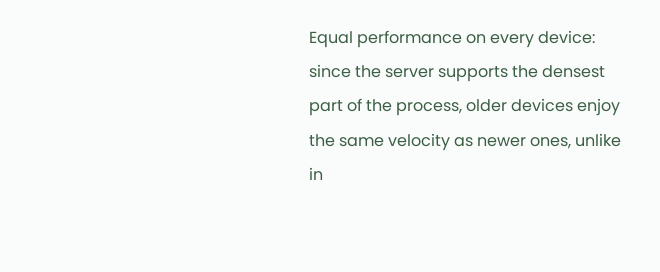Equal performance on every device: since the server supports the densest part of the process, older devices enjoy the same velocity as newer ones, unlike in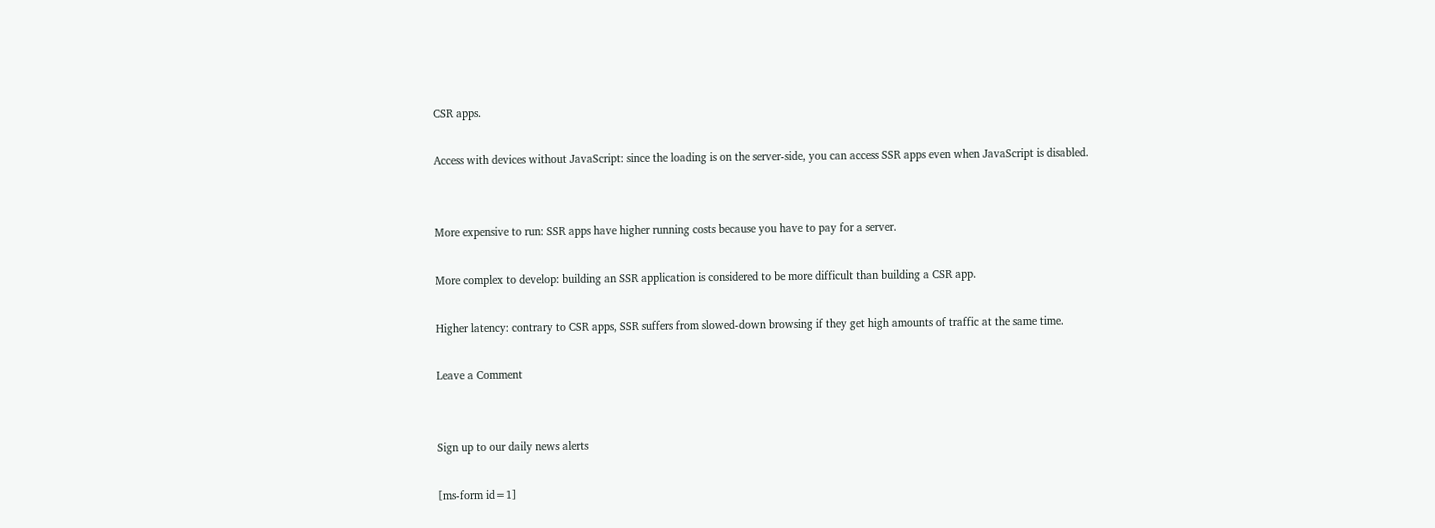CSR apps.

Access with devices without JavaScript: since the loading is on the server-side, you can access SSR apps even when JavaScript is disabled.


More expensive to run: SSR apps have higher running costs because you have to pay for a server.

More complex to develop: building an SSR application is considered to be more difficult than building a CSR app.

Higher latency: contrary to CSR apps, SSR suffers from slowed-down browsing if they get high amounts of traffic at the same time.

Leave a Comment


Sign up to our daily news alerts

[ms-form id=1]